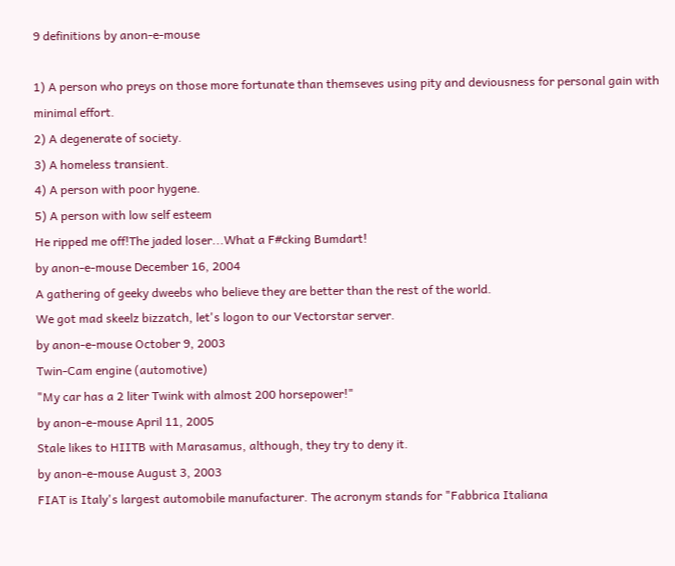9 definitions by anon-e-mouse

1) A person who preys on those more fortunate than themseves using pity and deviousness for personal gain with minimal effort.
2) A degenerate of society.
3) A homeless transient.
4) A person with poor hygene.
5) A person with low self esteem
He ripped me off!The jaded loser...What a F#cking Bumdart!
by anon-e-mouse December 16, 2004
A gathering of geeky dweebs who believe they are better than the rest of the world.
We got mad skeelz bizzatch, let's logon to our Vectorstar server.
by anon-e-mouse October 9, 2003
Twin-Cam engine (automotive)
"My car has a 2 liter Twink with almost 200 horsepower!"
by anon-e-mouse April 11, 2005
Stale likes to HIITB with Marasamus, although, they try to deny it.
by anon-e-mouse August 3, 2003
FIAT is Italy's largest automobile manufacturer. The acronym stands for "Fabbrica Italiana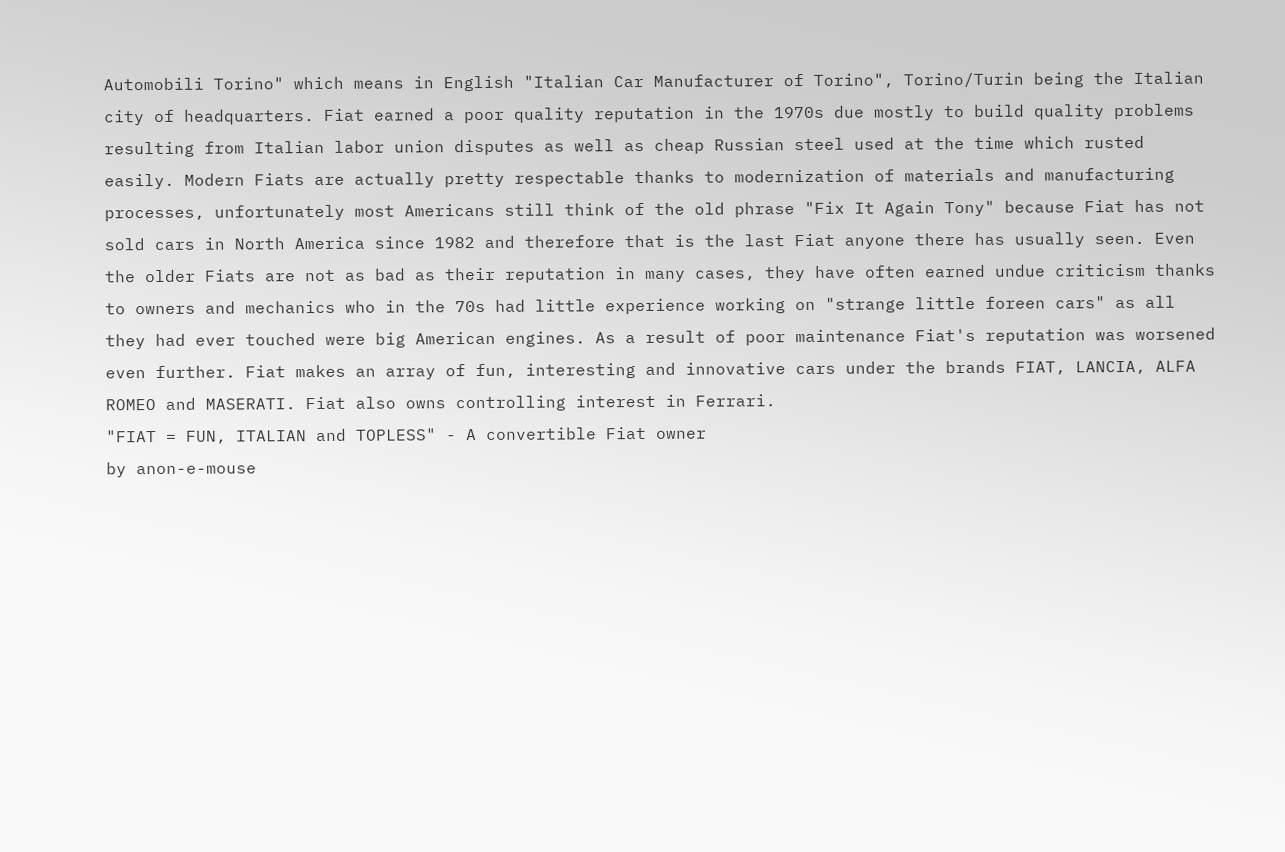Automobili Torino" which means in English "Italian Car Manufacturer of Torino", Torino/Turin being the Italian city of headquarters. Fiat earned a poor quality reputation in the 1970s due mostly to build quality problems resulting from Italian labor union disputes as well as cheap Russian steel used at the time which rusted easily. Modern Fiats are actually pretty respectable thanks to modernization of materials and manufacturing processes, unfortunately most Americans still think of the old phrase "Fix It Again Tony" because Fiat has not sold cars in North America since 1982 and therefore that is the last Fiat anyone there has usually seen. Even the older Fiats are not as bad as their reputation in many cases, they have often earned undue criticism thanks to owners and mechanics who in the 70s had little experience working on "strange little foreen cars" as all they had ever touched were big American engines. As a result of poor maintenance Fiat's reputation was worsened even further. Fiat makes an array of fun, interesting and innovative cars under the brands FIAT, LANCIA, ALFA ROMEO and MASERATI. Fiat also owns controlling interest in Ferrari.
"FIAT = FUN, ITALIAN and TOPLESS" - A convertible Fiat owner
by anon-e-mouse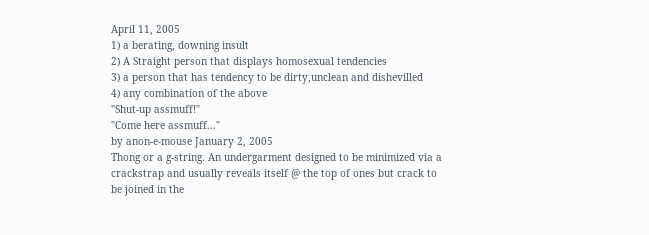April 11, 2005
1) a berating, downing insult
2) A Straight person that displays homosexual tendencies
3) a person that has tendency to be dirty,unclean and dishevilled
4) any combination of the above
"Shut-up assmuff!"
"Come here assmuff..."
by anon-e-mouse January 2, 2005
Thong or a g-string. An undergarment designed to be minimized via a crackstrap and usually reveals itself @ the top of ones but crack to be joined in the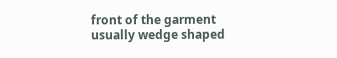front of the garment usually wedge shaped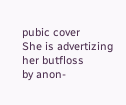pubic cover
She is advertizing her butfloss
by anon-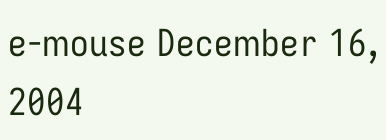e-mouse December 16, 2004